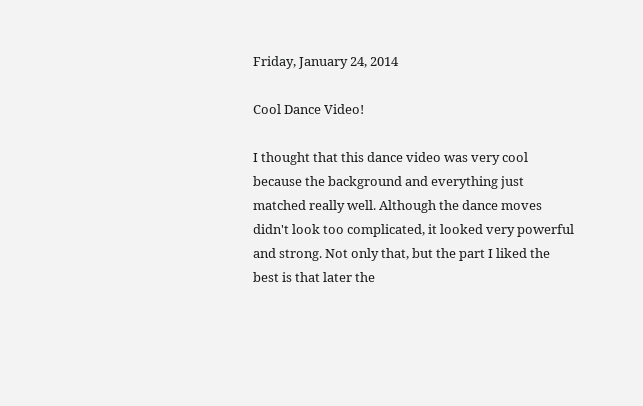Friday, January 24, 2014

Cool Dance Video!

I thought that this dance video was very cool because the background and everything just matched really well. Although the dance moves didn't look too complicated, it looked very powerful and strong. Not only that, but the part I liked the best is that later the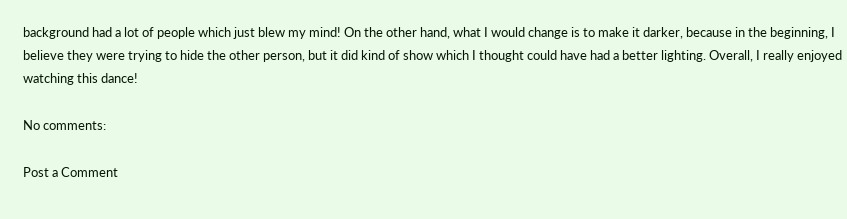background had a lot of people which just blew my mind! On the other hand, what I would change is to make it darker, because in the beginning, I believe they were trying to hide the other person, but it did kind of show which I thought could have had a better lighting. Overall, I really enjoyed watching this dance!

No comments:

Post a Comment